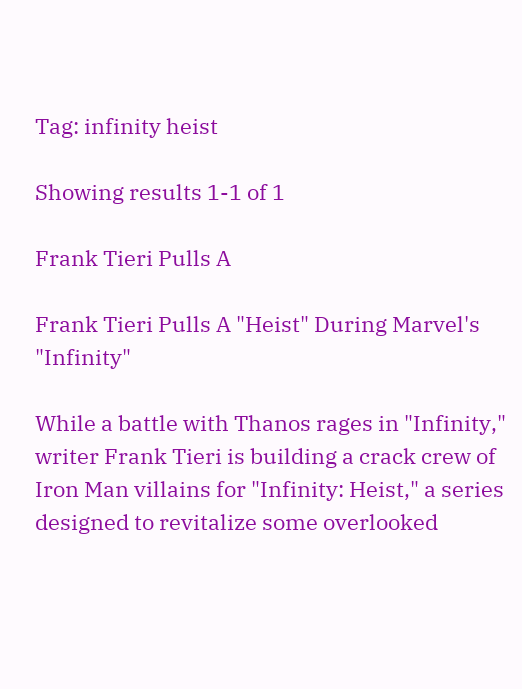Tag: infinity heist

Showing results 1-1 of 1

Frank Tieri Pulls A

Frank Tieri Pulls A "Heist" During Marvel's "Infinity"

While a battle with Thanos rages in "Infinity," writer Frank Tieri is building a crack crew of Iron Man villains for "Infinity: Heist," a series designed to revitalize some overlooked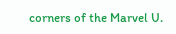corners of the Marvel U.